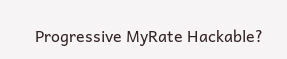Progressive MyRate Hackable?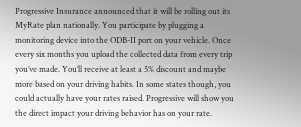Progressive Insurance announced that it will be rolling out its MyRate plan nationally. You participate by plugging a monitoring device into the ODB-II port on your vehicle. Once every six months you upload the collected data from every trip you’ve made. You’ll receive at least a 5% discount and maybe more based on your driving habits. In some states though, you could actually have your rates raised. Progressive will show you the direct impact your driving behavior has on your rate.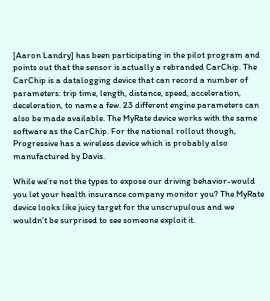[Aaron Landry] has been participating in the pilot program and points out that the sensor is actually a rebranded CarChip. The CarChip is a datalogging device that can record a number of parameters: trip time, length, distance, speed, acceleration, deceleration, to name a few. 23 different engine parameters can also be made available. The MyRate device works with the same software as the CarChip. For the national rollout though, Progressive has a wireless device which is probably also manufactured by Davis.

While we’re not the types to expose our driving behavior-would you let your health insurance company monitor you? The MyRate device looks like juicy target for the unscrupulous and we wouldn’t be surprised to see someone exploit it.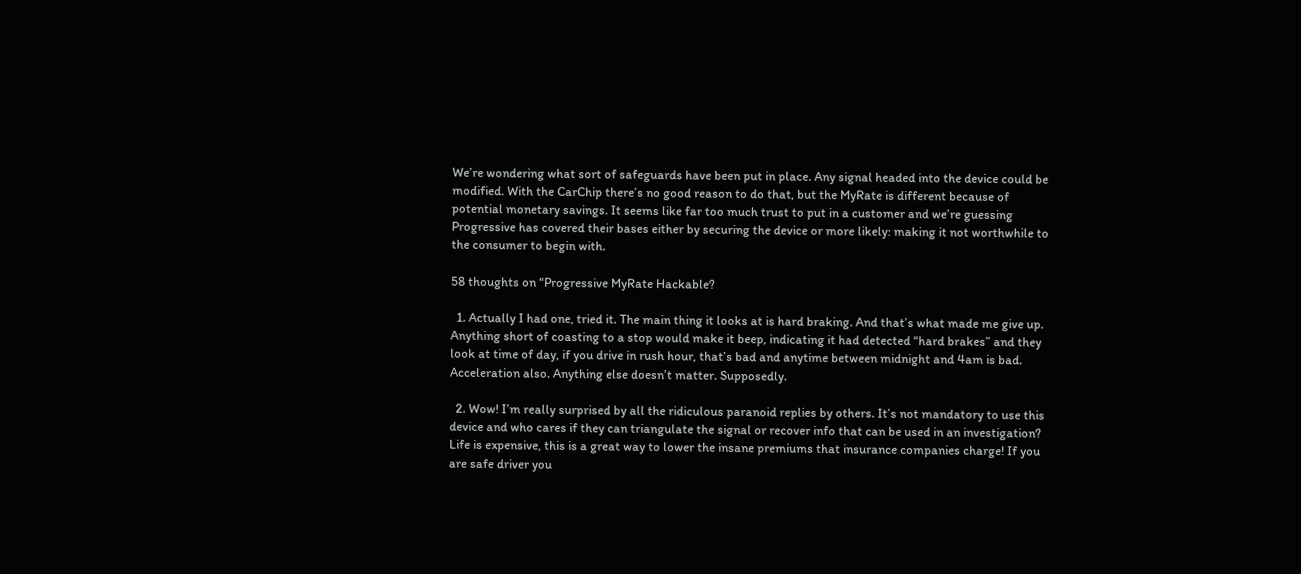We’re wondering what sort of safeguards have been put in place. Any signal headed into the device could be modified. With the CarChip there’s no good reason to do that, but the MyRate is different because of potential monetary savings. It seems like far too much trust to put in a customer and we’re guessing Progressive has covered their bases either by securing the device or more likely: making it not worthwhile to the consumer to begin with.

58 thoughts on “Progressive MyRate Hackable?

  1. Actually I had one, tried it. The main thing it looks at is hard braking. And that’s what made me give up. Anything short of coasting to a stop would make it beep, indicating it had detected “hard brakes” and they look at time of day, if you drive in rush hour, that’s bad and anytime between midnight and 4am is bad. Acceleration also. Anything else doesn’t matter. Supposedly.

  2. Wow! I’m really surprised by all the ridiculous paranoid replies by others. It’s not mandatory to use this device and who cares if they can triangulate the signal or recover info that can be used in an investigation? Life is expensive, this is a great way to lower the insane premiums that insurance companies charge! If you are safe driver you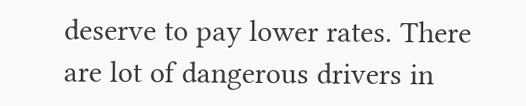deserve to pay lower rates. There are lot of dangerous drivers in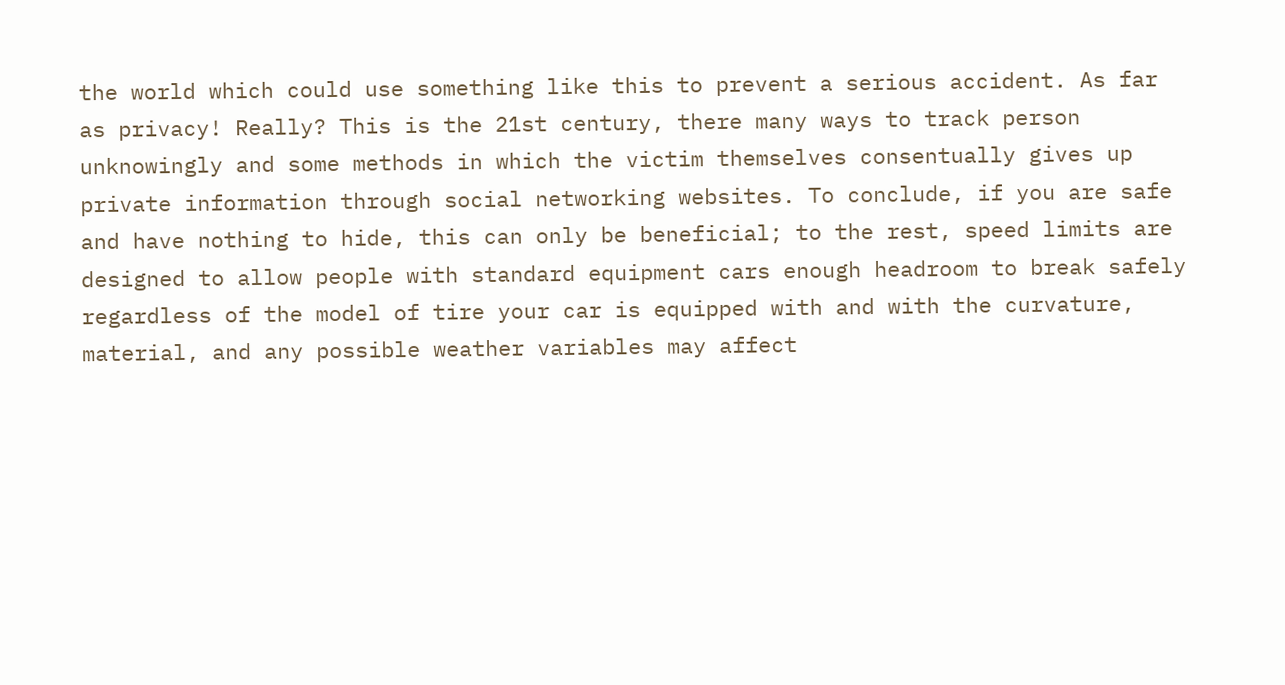the world which could use something like this to prevent a serious accident. As far as privacy! Really? This is the 21st century, there many ways to track person unknowingly and some methods in which the victim themselves consentually gives up private information through social networking websites. To conclude, if you are safe and have nothing to hide, this can only be beneficial; to the rest, speed limits are designed to allow people with standard equipment cars enough headroom to break safely regardless of the model of tire your car is equipped with and with the curvature, material, and any possible weather variables may affect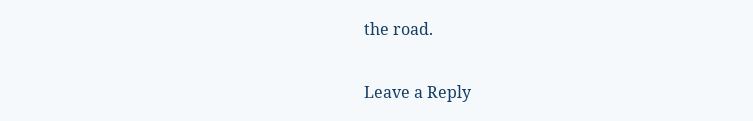the road.

Leave a Reply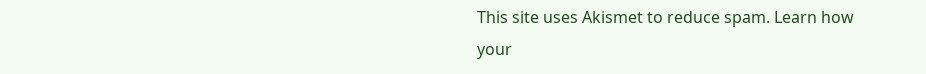This site uses Akismet to reduce spam. Learn how your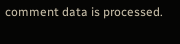comment data is processed.